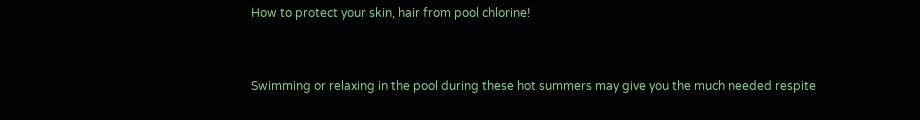How to protect your skin, hair from pool chlorine!


Swimming or relaxing in the pool during these hot summers may give you the much needed respite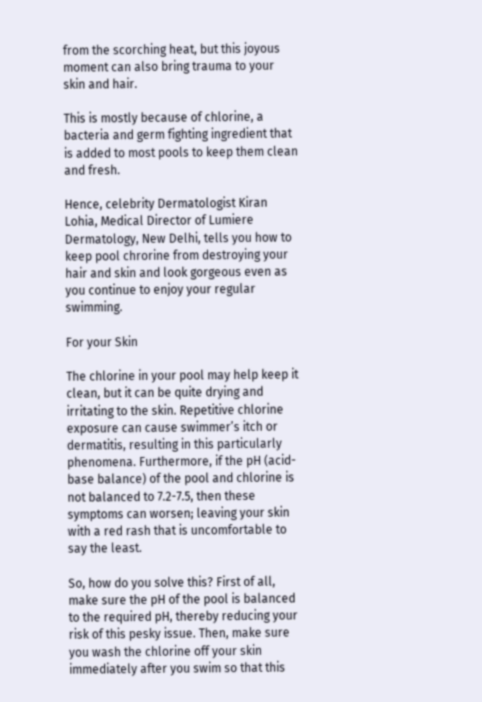from the scorching heat, but this joyous moment can also bring trauma to your skin and hair.

This is mostly because of chlorine, a bacteria and germ fighting ingredient that is added to most pools to keep them clean and fresh.

Hence, celebrity Dermatologist Kiran Lohia, Medical Director of Lumiere Dermatology, New Delhi, tells you how to keep pool chrorine from destroying your hair and skin and look gorgeous even as you continue to enjoy your regular swimming.

For your Skin

The chlorine in your pool may help keep it clean, but it can be quite drying and irritating to the skin. Repetitive chlorine exposure can cause swimmer’s itch or dermatitis, resulting in this particularly phenomena. Furthermore, if the pH (acid-base balance) of the pool and chlorine is not balanced to 7.2-7.5, then these symptoms can worsen; leaving your skin with a red rash that is uncomfortable to say the least.

So, how do you solve this? First of all, make sure the pH of the pool is balanced to the required pH, thereby reducing your risk of this pesky issue. Then, make sure you wash the chlorine off your skin immediately after you swim so that this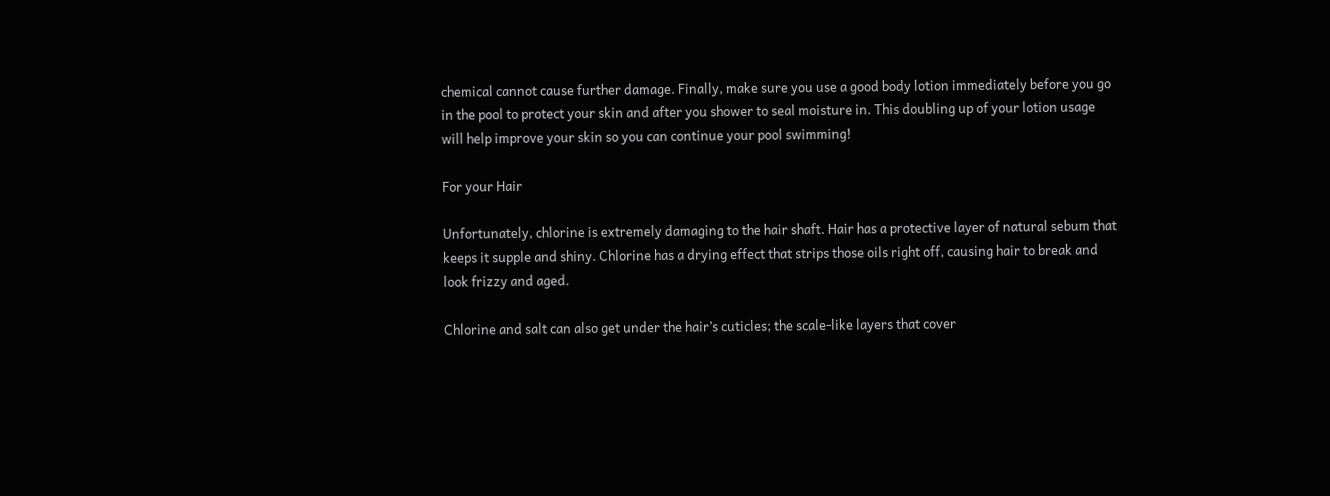chemical cannot cause further damage. Finally, make sure you use a good body lotion immediately before you go in the pool to protect your skin and after you shower to seal moisture in. This doubling up of your lotion usage will help improve your skin so you can continue your pool swimming!

For your Hair

Unfortunately, chlorine is extremely damaging to the hair shaft. Hair has a protective layer of natural sebum that keeps it supple and shiny. Chlorine has a drying effect that strips those oils right off, causing hair to break and look frizzy and aged.

Chlorine and salt can also get under the hair’s cuticles; the scale-like layers that cover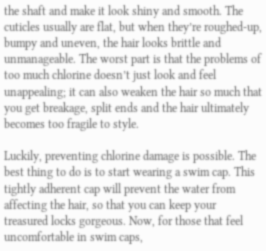the shaft and make it look shiny and smooth. The cuticles usually are flat, but when they’re roughed-up, bumpy and uneven, the hair looks brittle and unmanageable. The worst part is that the problems of too much chlorine doesn’t just look and feel unappealing; it can also weaken the hair so much that you get breakage, split ends and the hair ultimately becomes too fragile to style.

Luckily, preventing chlorine damage is possible. The best thing to do is to start wearing a swim cap. This tightly adherent cap will prevent the water from affecting the hair, so that you can keep your treasured locks gorgeous. Now, for those that feel uncomfortable in swim caps,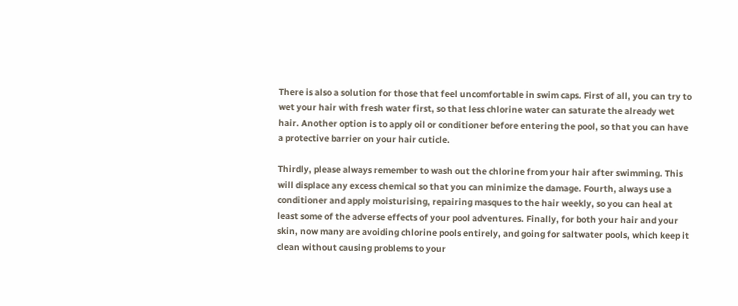There is also a solution for those that feel uncomfortable in swim caps. First of all, you can try to wet your hair with fresh water first, so that less chlorine water can saturate the already wet hair. Another option is to apply oil or conditioner before entering the pool, so that you can have a protective barrier on your hair cuticle.

Thirdly, please always remember to wash out the chlorine from your hair after swimming. This will displace any excess chemical so that you can minimize the damage. Fourth, always use a conditioner and apply moisturising, repairing masques to the hair weekly, so you can heal at least some of the adverse effects of your pool adventures. Finally, for both your hair and your skin, now many are avoiding chlorine pools entirely, and going for saltwater pools, which keep it clean without causing problems to your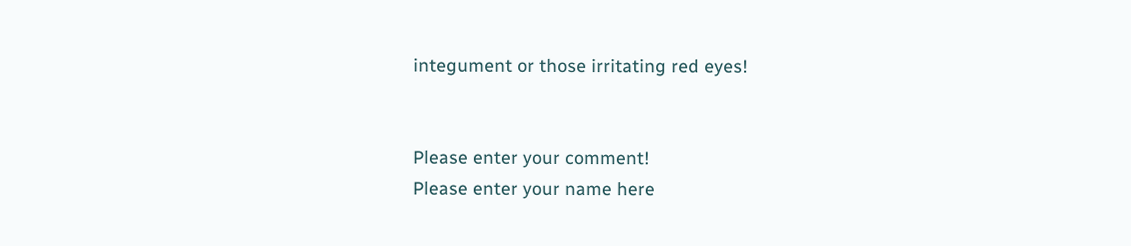integument or those irritating red eyes!


Please enter your comment!
Please enter your name here